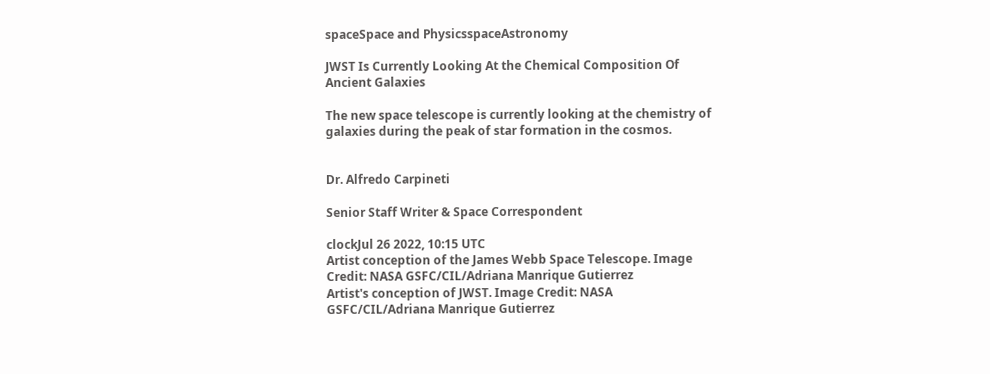spaceSpace and PhysicsspaceAstronomy

JWST Is Currently Looking At the Chemical Composition Of Ancient Galaxies

The new space telescope is currently looking at the chemistry of galaxies during the peak of star formation in the cosmos.


Dr. Alfredo Carpineti

Senior Staff Writer & Space Correspondent

clockJul 26 2022, 10:15 UTC
Artist conception of the James Webb Space Telescope. Image Credit: NASA GSFC/CIL/Adriana Manrique Gutierrez
Artist's conception of JWST. Image Credit: NASA GSFC/CIL/Adriana Manrique Gutierrez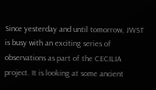Since yesterday and until tomorrow, JWST is busy with an exciting series of observations as part of the CECILIA project. It is looking at some ancient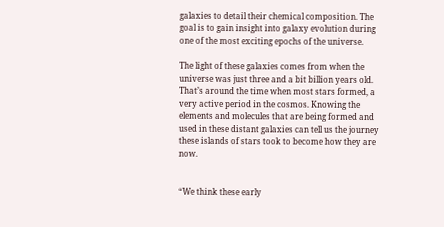galaxies to detail their chemical composition. The goal is to gain insight into galaxy evolution during one of the most exciting epochs of the universe.

The light of these galaxies comes from when the universe was just three and a bit billion years old. That’s around the time when most stars formed, a very active period in the cosmos. Knowing the elements and molecules that are being formed and used in these distant galaxies can tell us the journey these islands of stars took to become how they are now.


“We think these early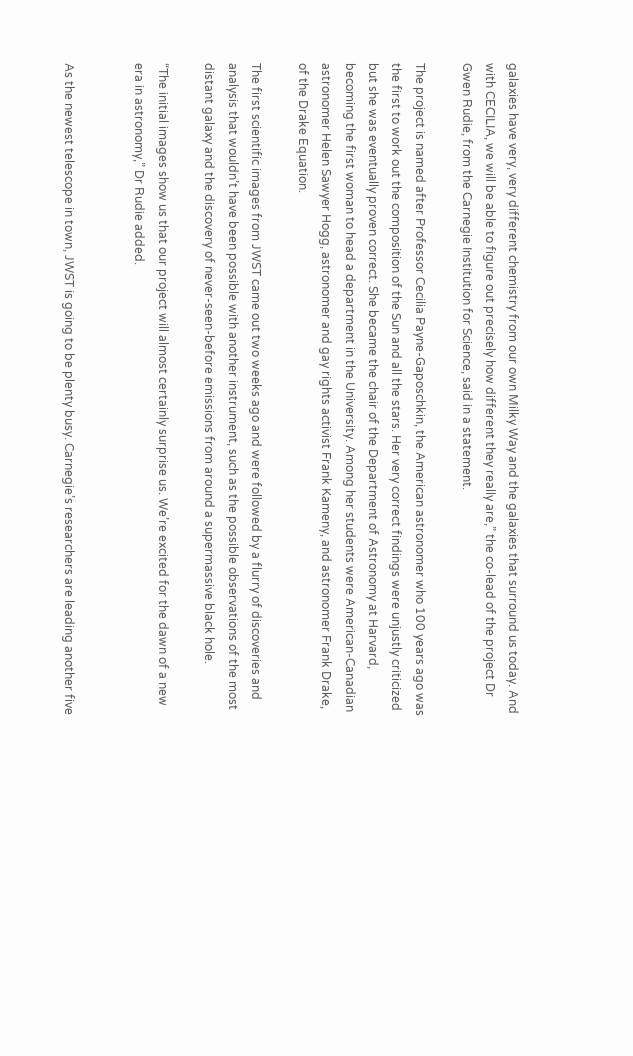galaxies have very, very different chemistry from our own Milky Way and the galaxies that surround us today. And with CECILIA, we will be able to figure out precisely how different they really are,” the co-lead of the project Dr Gwen Rudie, from the Carnegie Institution for Science, said in a statement.

The project is named after Professor Cecilia Payne-Gaposchkin, the American astronomer who 100 years ago was the first to work out the composition of the Sun and all the stars. Her very correct findings were unjustly criticized but she was eventually proven correct. She became the chair of the Department of Astronomy at Harvard, becoming the first woman to head a department in the University. Among her students were American-Canadian astronomer Helen Sawyer Hogg, astronomer and gay rights activist Frank Kameny, and astronomer Frank Drake, of the Drake Equation.

The first scientific images from JWST came out two weeks ago and were followed by a flurry of discoveries and analysis that wouldn’t have been possible with another instrument, such as the possible observations of the most distant galaxy and the discovery of never-seen-before emissions from around a supermassive black hole.

“The initial images show us that our project will almost certainly surprise us. We’re excited for the dawn of a new era in astronomy,” Dr Rudie added.


As the newest telescope in town, JWST is going to be plenty busy. Carnegie’s researchers are leading another five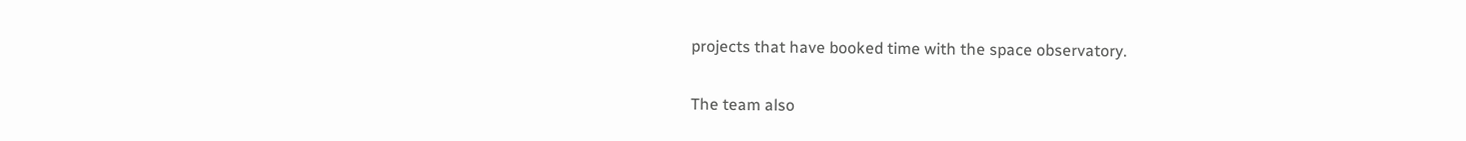projects that have booked time with the space observatory.

The team also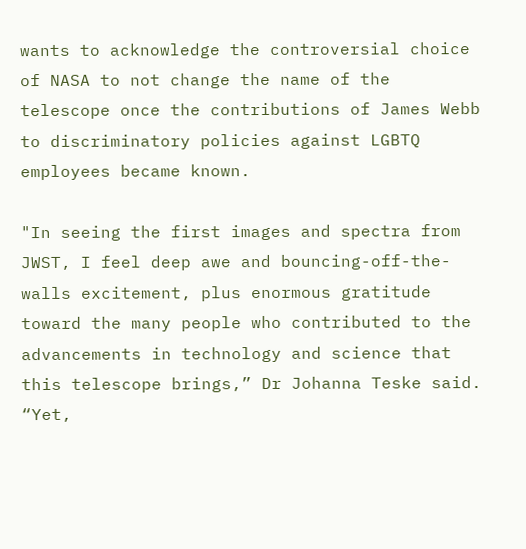wants to acknowledge the controversial choice of NASA to not change the name of the telescope once the contributions of James Webb to discriminatory policies against LGBTQ employees became known.

"In seeing the first images and spectra from JWST, I feel deep awe and bouncing-off-the-walls excitement, plus enormous gratitude toward the many people who contributed to the advancements in technology and science that this telescope brings,” Dr Johanna Teske said. “Yet,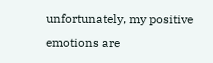unfortunately, my positive emotions are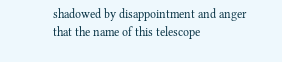shadowed by disappointment and anger that the name of this telescope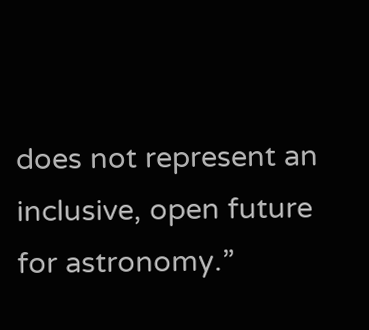does not represent an inclusive, open future for astronomy.”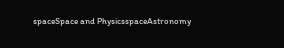spaceSpace and PhysicsspaceAstronomy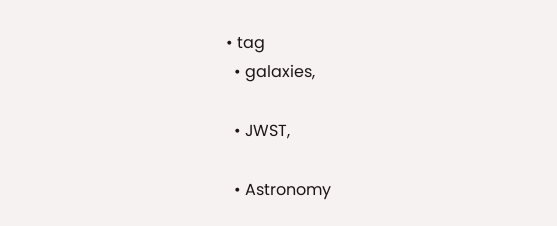• tag
  • galaxies,

  • JWST,

  • Astronomy